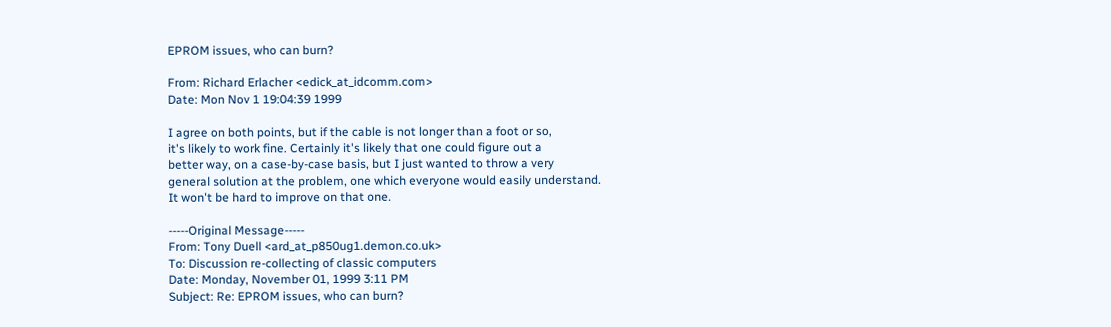EPROM issues, who can burn?

From: Richard Erlacher <edick_at_idcomm.com>
Date: Mon Nov 1 19:04:39 1999

I agree on both points, but if the cable is not longer than a foot or so,
it's likely to work fine. Certainly it's likely that one could figure out a
better way, on a case-by-case basis, but I just wanted to throw a very
general solution at the problem, one which everyone would easily understand.
It won't be hard to improve on that one.

-----Original Message-----
From: Tony Duell <ard_at_p850ug1.demon.co.uk>
To: Discussion re-collecting of classic computers
Date: Monday, November 01, 1999 3:11 PM
Subject: Re: EPROM issues, who can burn?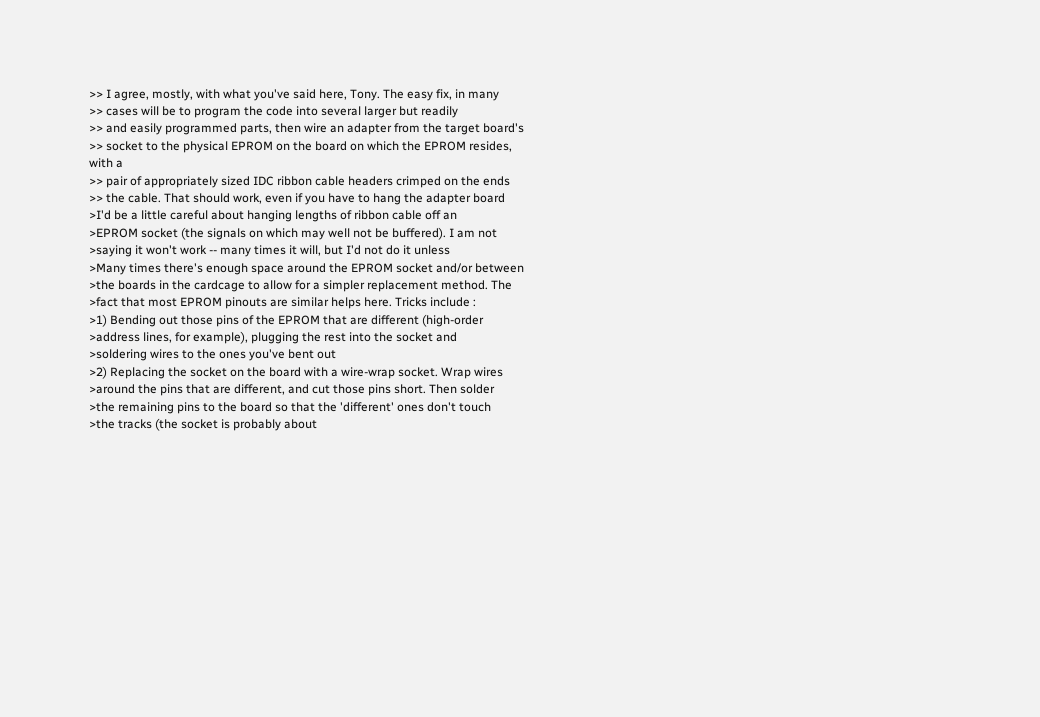>> I agree, mostly, with what you've said here, Tony. The easy fix, in many
>> cases will be to program the code into several larger but readily
>> and easily programmed parts, then wire an adapter from the target board's
>> socket to the physical EPROM on the board on which the EPROM resides,
with a
>> pair of appropriately sized IDC ribbon cable headers crimped on the ends
>> the cable. That should work, even if you have to hang the adapter board
>I'd be a little careful about hanging lengths of ribbon cable off an
>EPROM socket (the signals on which may well not be buffered). I am not
>saying it won't work -- many times it will, but I'd not do it unless
>Many times there's enough space around the EPROM socket and/or between
>the boards in the cardcage to allow for a simpler replacement method. The
>fact that most EPROM pinouts are similar helps here. Tricks include :
>1) Bending out those pins of the EPROM that are different (high-order
>address lines, for example), plugging the rest into the socket and
>soldering wires to the ones you've bent out
>2) Replacing the socket on the board with a wire-wrap socket. Wrap wires
>around the pins that are different, and cut those pins short. Then solder
>the remaining pins to the board so that the 'different' ones don't touch
>the tracks (the socket is probably about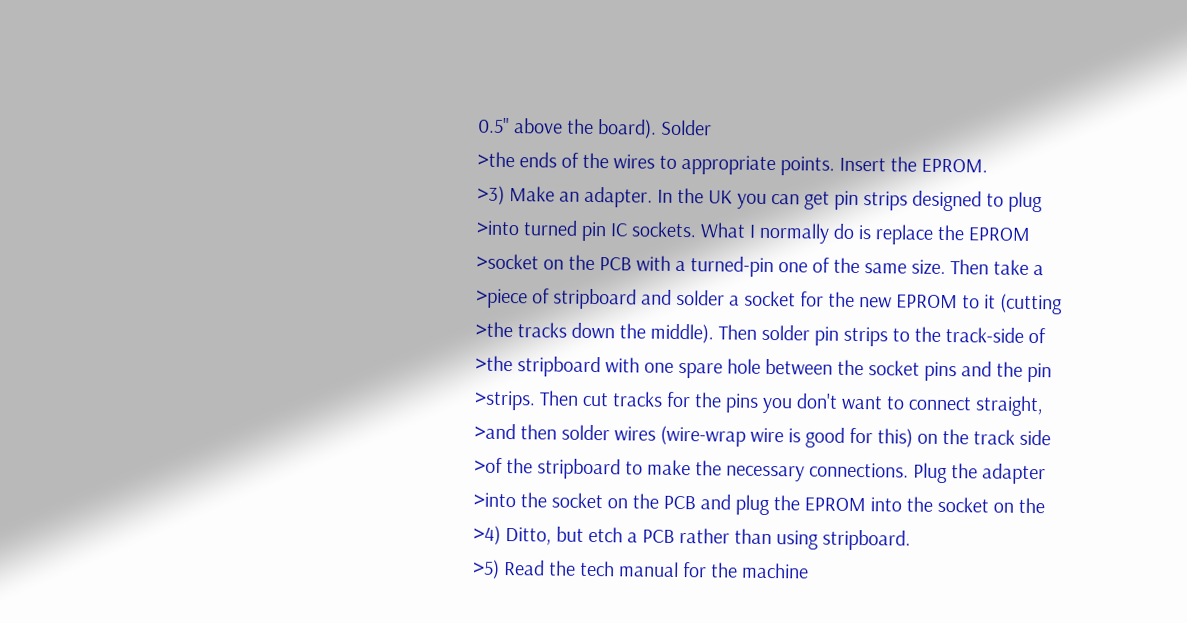0.5" above the board). Solder
>the ends of the wires to appropriate points. Insert the EPROM.
>3) Make an adapter. In the UK you can get pin strips designed to plug
>into turned pin IC sockets. What I normally do is replace the EPROM
>socket on the PCB with a turned-pin one of the same size. Then take a
>piece of stripboard and solder a socket for the new EPROM to it (cutting
>the tracks down the middle). Then solder pin strips to the track-side of
>the stripboard with one spare hole between the socket pins and the pin
>strips. Then cut tracks for the pins you don't want to connect straight,
>and then solder wires (wire-wrap wire is good for this) on the track side
>of the stripboard to make the necessary connections. Plug the adapter
>into the socket on the PCB and plug the EPROM into the socket on the
>4) Ditto, but etch a PCB rather than using stripboard.
>5) Read the tech manual for the machine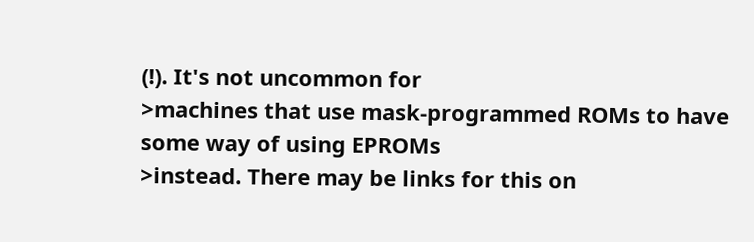(!). It's not uncommon for
>machines that use mask-programmed ROMs to have some way of using EPROMs
>instead. There may be links for this on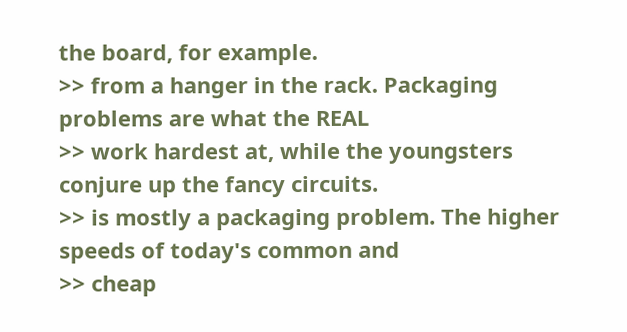the board, for example.
>> from a hanger in the rack. Packaging problems are what the REAL
>> work hardest at, while the youngsters conjure up the fancy circuits.
>> is mostly a packaging problem. The higher speeds of today's common and
>> cheap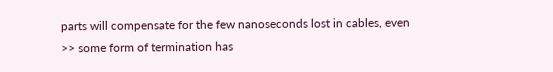parts will compensate for the few nanoseconds lost in cables, even
>> some form of termination has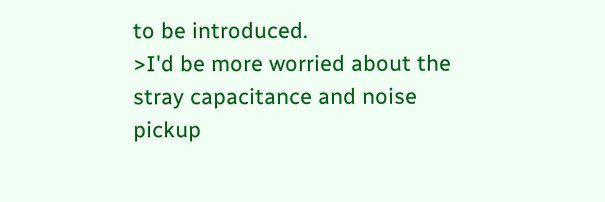to be introduced.
>I'd be more worried about the stray capacitance and noise pickup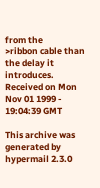from the
>ribbon cable than the delay it introduces.
Received on Mon Nov 01 1999 - 19:04:39 GMT

This archive was generated by hypermail 2.3.0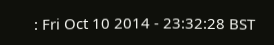: Fri Oct 10 2014 - 23:32:28 BST